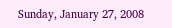Sunday, January 27, 2008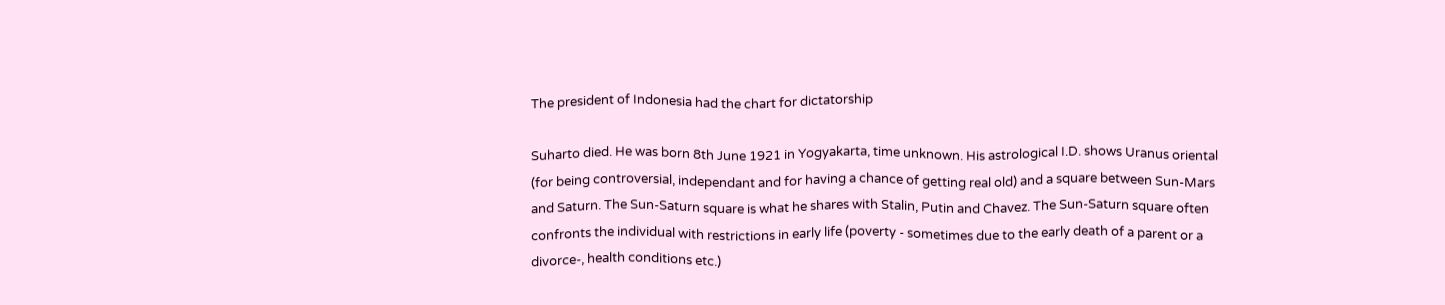The president of Indonesia had the chart for dictatorship

Suharto died. He was born 8th June 1921 in Yogyakarta, time unknown. His astrological I.D. shows Uranus oriental (for being controversial, independant and for having a chance of getting real old) and a square between Sun-Mars and Saturn. The Sun-Saturn square is what he shares with Stalin, Putin and Chavez. The Sun-Saturn square often confronts the individual with restrictions in early life (poverty - sometimes due to the early death of a parent or a divorce-, health conditions etc.)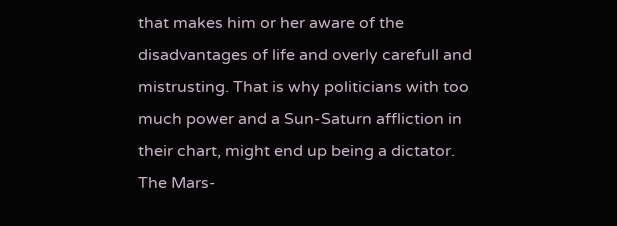that makes him or her aware of the disadvantages of life and overly carefull and mistrusting. That is why politicians with too much power and a Sun-Saturn affliction in their chart, might end up being a dictator. The Mars-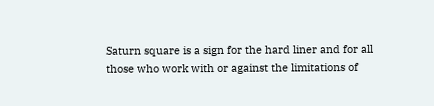Saturn square is a sign for the hard liner and for all those who work with or against the limitations of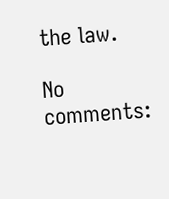the law.

No comments: